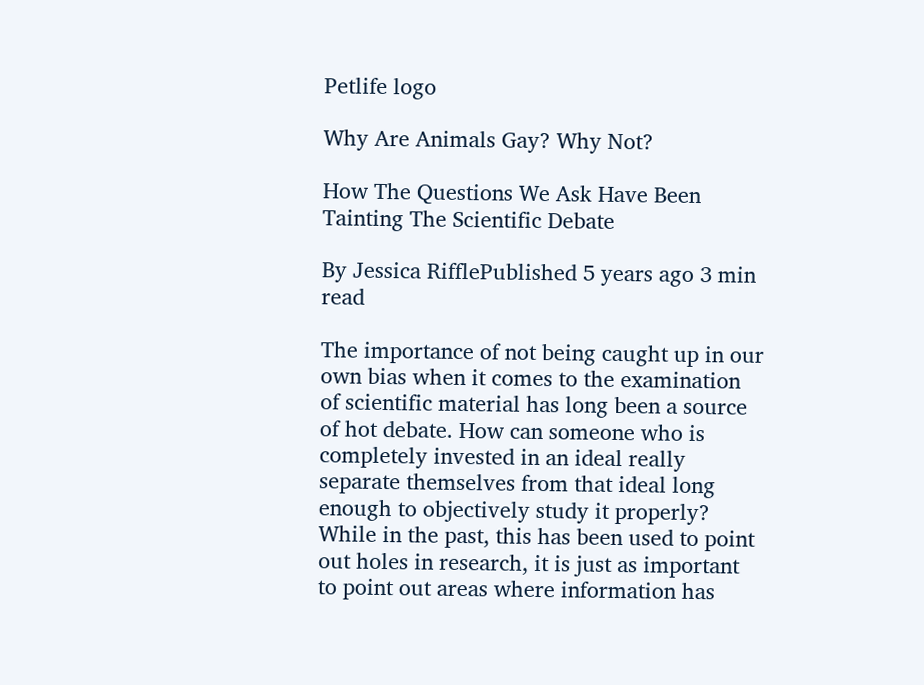Petlife logo

Why Are Animals Gay? Why Not?

How The Questions We Ask Have Been Tainting The Scientific Debate

By Jessica RifflePublished 5 years ago 3 min read

The importance of not being caught up in our own bias when it comes to the examination of scientific material has long been a source of hot debate. How can someone who is completely invested in an ideal really separate themselves from that ideal long enough to objectively study it properly? While in the past, this has been used to point out holes in research, it is just as important to point out areas where information has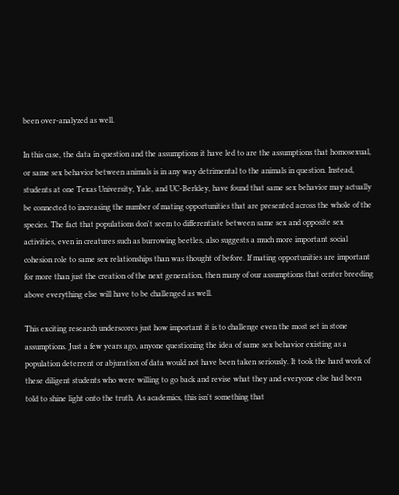been over-analyzed as well.

In this case, the data in question and the assumptions it have led to are the assumptions that homosexual, or same sex behavior between animals is in any way detrimental to the animals in question. Instead, students at one Texas University, Yale, and UC-Berkley, have found that same sex behavior may actually be connected to increasing the number of mating opportunities that are presented across the whole of the species. The fact that populations don't seem to differentiate between same sex and opposite sex activities, even in creatures such as burrowing beetles, also suggests a much more important social cohesion role to same sex relationships than was thought of before. If mating opportunities are important for more than just the creation of the next generation, then many of our assumptions that center breeding above everything else will have to be challenged as well.

This exciting research underscores just how important it is to challenge even the most set in stone assumptions. Just a few years ago, anyone questioning the idea of same sex behavior existing as a population deterrent or abjuration of data would not have been taken seriously. It took the hard work of these diligent students who were willing to go back and revise what they and everyone else had been told to shine light onto the truth. As academics, this isn't something that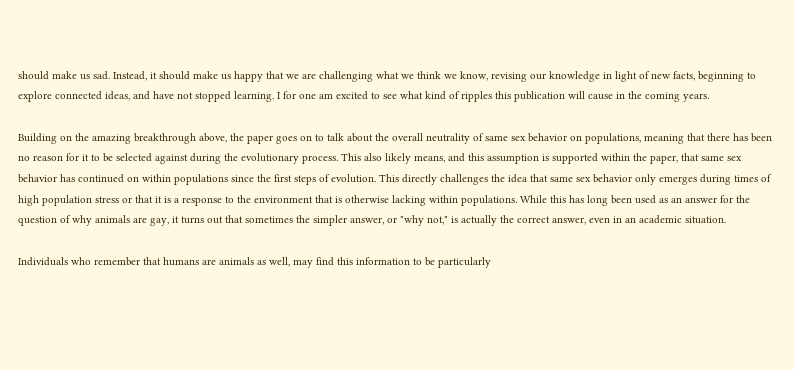should make us sad. Instead, it should make us happy that we are challenging what we think we know, revising our knowledge in light of new facts, beginning to explore connected ideas, and have not stopped learning. I for one am excited to see what kind of ripples this publication will cause in the coming years.

Building on the amazing breakthrough above, the paper goes on to talk about the overall neutrality of same sex behavior on populations, meaning that there has been no reason for it to be selected against during the evolutionary process. This also likely means, and this assumption is supported within the paper, that same sex behavior has continued on within populations since the first steps of evolution. This directly challenges the idea that same sex behavior only emerges during times of high population stress or that it is a response to the environment that is otherwise lacking within populations. While this has long been used as an answer for the question of why animals are gay, it turns out that sometimes the simpler answer, or "why not," is actually the correct answer, even in an academic situation.

Individuals who remember that humans are animals as well, may find this information to be particularly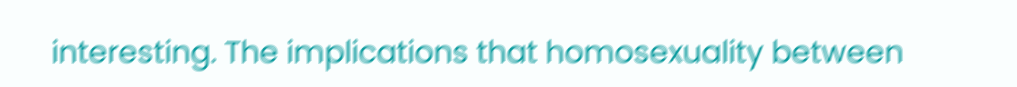interesting. The implications that homosexuality between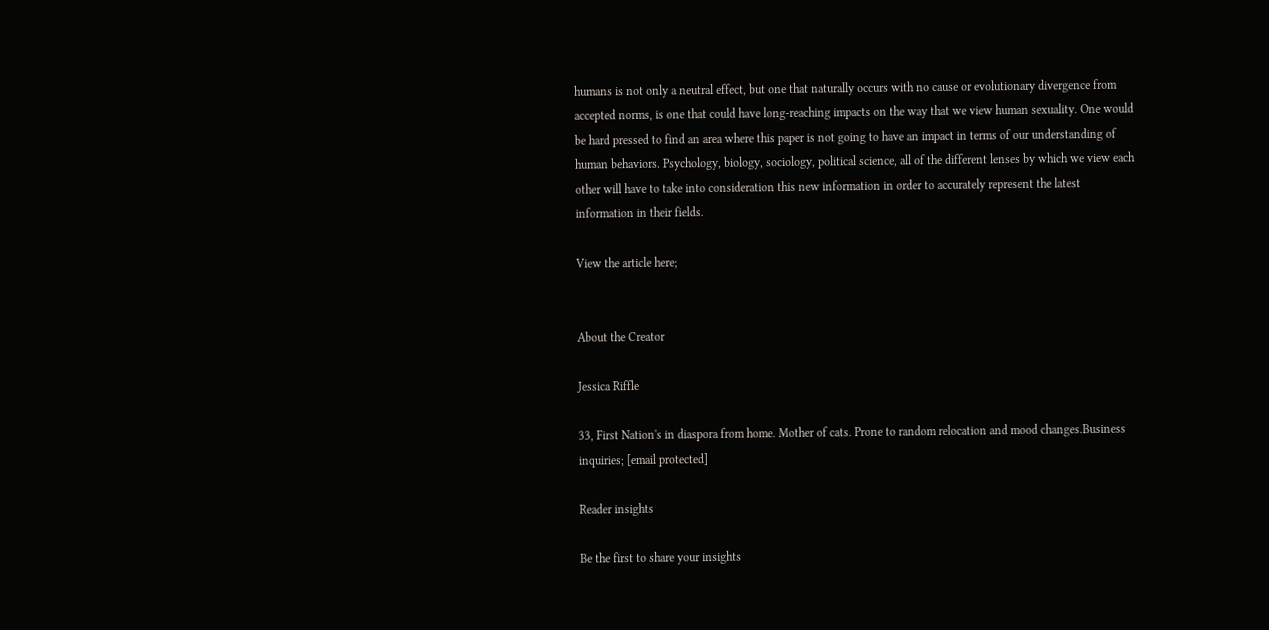humans is not only a neutral effect, but one that naturally occurs with no cause or evolutionary divergence from accepted norms, is one that could have long-reaching impacts on the way that we view human sexuality. One would be hard pressed to find an area where this paper is not going to have an impact in terms of our understanding of human behaviors. Psychology, biology, sociology, political science, all of the different lenses by which we view each other will have to take into consideration this new information in order to accurately represent the latest information in their fields.

View the article here;


About the Creator

Jessica Riffle

33, First Nation's in diaspora from home. Mother of cats. Prone to random relocation and mood changes.Business inquiries; [email protected]

Reader insights

Be the first to share your insights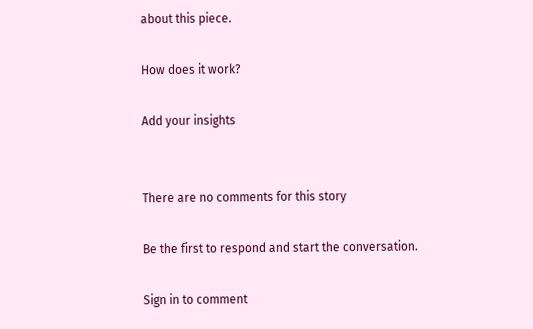about this piece.

How does it work?

Add your insights


There are no comments for this story

Be the first to respond and start the conversation.

Sign in to comment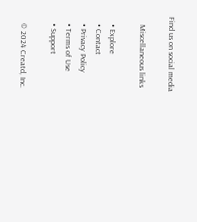Find us on social media

    Miscellaneous links

    • Explore
    • Contact
    • Privacy Policy
    • Terms of Use
    • Support

    © 2024 Creatd, Inc.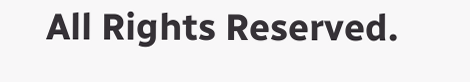All Rights Reserved.